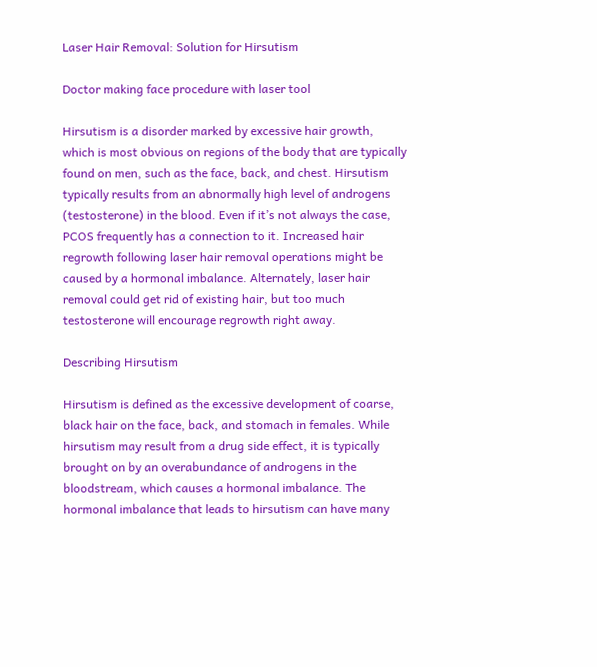Laser Hair Removal: Solution for Hirsutism

Doctor making face procedure with laser tool

Hirsutism is a disorder marked by excessive hair growth, which is most obvious on regions of the body that are typically found on men, such as the face, back, and chest. Hirsutism typically results from an abnormally high level of androgens (testosterone) in the blood. Even if it’s not always the case, PCOS frequently has a connection to it. Increased hair regrowth following laser hair removal operations might be caused by a hormonal imbalance. Alternately, laser hair removal could get rid of existing hair, but too much testosterone will encourage regrowth right away.

Describing Hirsutism

Hirsutism is defined as the excessive development of coarse, black hair on the face, back, and stomach in females. While hirsutism may result from a drug side effect, it is typically brought on by an overabundance of androgens in the bloodstream, which causes a hormonal imbalance. The hormonal imbalance that leads to hirsutism can have many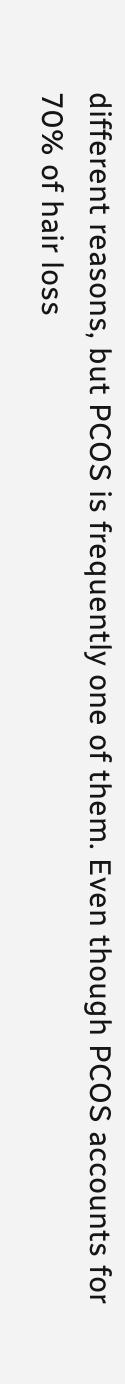different reasons, but PCOS is frequently one of them. Even though PCOS accounts for 70% of hair loss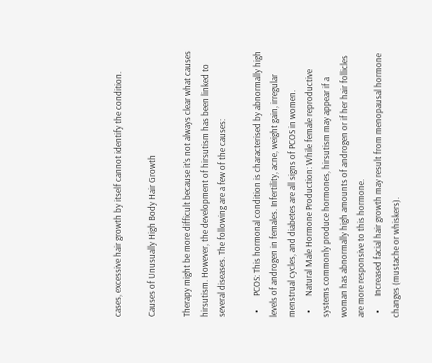cases, excessive hair growth by itself cannot identify the condition.

Causes of Unusually High Body Hair Growth

Therapy might be more difficult because it’s not always clear what causes hirsutism. However, the development of hirsutism has been linked to several diseases. The following are a few of the causes:

  •       PCOS: This hormonal condition is characterised by abnormally high levels of androgen in females. Infertility, acne, weight gain, irregular menstrual cycles, and diabetes are all signs of PCOS in women.
  •       Natural Male Hormone Production: While female reproductive systems commonly produce hormones, hirsutism may appear if a woman has abnormally high amounts of androgen or if her hair follicles are more responsive to this hormone.
  •       Increased facial hair growth may result from menopausal hormone changes (mustache or whiskers).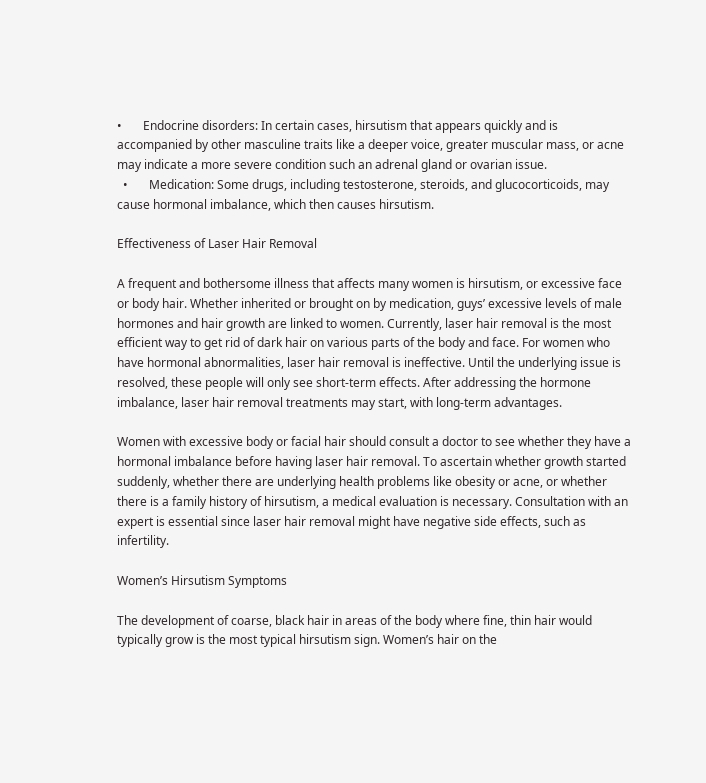•       Endocrine disorders: In certain cases, hirsutism that appears quickly and is accompanied by other masculine traits like a deeper voice, greater muscular mass, or acne may indicate a more severe condition such an adrenal gland or ovarian issue.
  •       Medication: Some drugs, including testosterone, steroids, and glucocorticoids, may cause hormonal imbalance, which then causes hirsutism.

Effectiveness of Laser Hair Removal

A frequent and bothersome illness that affects many women is hirsutism, or excessive face or body hair. Whether inherited or brought on by medication, guys’ excessive levels of male hormones and hair growth are linked to women. Currently, laser hair removal is the most efficient way to get rid of dark hair on various parts of the body and face. For women who have hormonal abnormalities, laser hair removal is ineffective. Until the underlying issue is resolved, these people will only see short-term effects. After addressing the hormone imbalance, laser hair removal treatments may start, with long-term advantages.

Women with excessive body or facial hair should consult a doctor to see whether they have a hormonal imbalance before having laser hair removal. To ascertain whether growth started suddenly, whether there are underlying health problems like obesity or acne, or whether there is a family history of hirsutism, a medical evaluation is necessary. Consultation with an expert is essential since laser hair removal might have negative side effects, such as infertility.

Women’s Hirsutism Symptoms

The development of coarse, black hair in areas of the body where fine, thin hair would typically grow is the most typical hirsutism sign. Women’s hair on the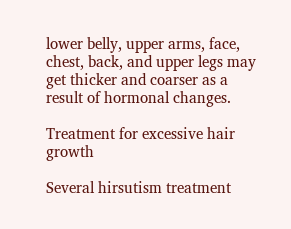lower belly, upper arms, face, chest, back, and upper legs may get thicker and coarser as a result of hormonal changes.

Treatment for excessive hair growth

Several hirsutism treatment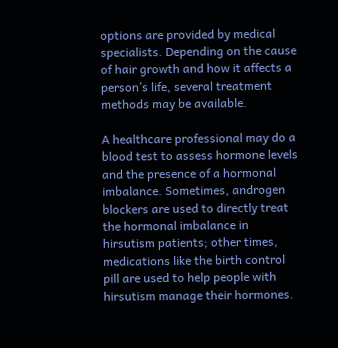options are provided by medical specialists. Depending on the cause of hair growth and how it affects a person’s life, several treatment methods may be available.

A healthcare professional may do a blood test to assess hormone levels and the presence of a hormonal imbalance. Sometimes, androgen blockers are used to directly treat the hormonal imbalance in hirsutism patients; other times, medications like the birth control pill are used to help people with hirsutism manage their hormones.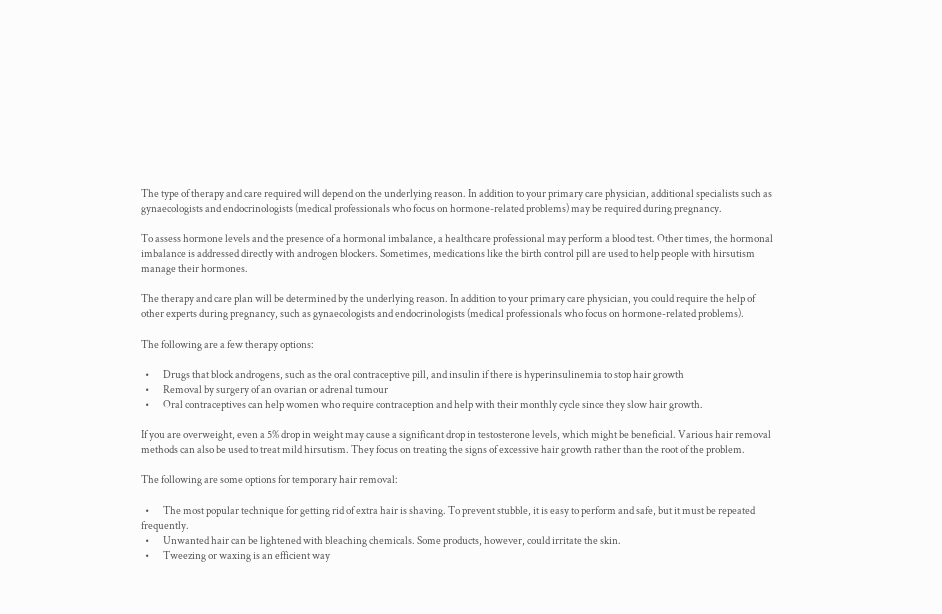The type of therapy and care required will depend on the underlying reason. In addition to your primary care physician, additional specialists such as gynaecologists and endocrinologists (medical professionals who focus on hormone-related problems) may be required during pregnancy.

To assess hormone levels and the presence of a hormonal imbalance, a healthcare professional may perform a blood test. Other times, the hormonal imbalance is addressed directly with androgen blockers. Sometimes, medications like the birth control pill are used to help people with hirsutism manage their hormones.

The therapy and care plan will be determined by the underlying reason. In addition to your primary care physician, you could require the help of other experts during pregnancy, such as gynaecologists and endocrinologists (medical professionals who focus on hormone-related problems).

The following are a few therapy options:

  •       Drugs that block androgens, such as the oral contraceptive pill, and insulin if there is hyperinsulinemia to stop hair growth
  •       Removal by surgery of an ovarian or adrenal tumour
  •       Oral contraceptives can help women who require contraception and help with their monthly cycle since they slow hair growth.

If you are overweight, even a 5% drop in weight may cause a significant drop in testosterone levels, which might be beneficial. Various hair removal methods can also be used to treat mild hirsutism. They focus on treating the signs of excessive hair growth rather than the root of the problem.

The following are some options for temporary hair removal:

  •       The most popular technique for getting rid of extra hair is shaving. To prevent stubble, it is easy to perform and safe, but it must be repeated frequently.
  •       Unwanted hair can be lightened with bleaching chemicals. Some products, however, could irritate the skin.
  •       Tweezing or waxing is an efficient way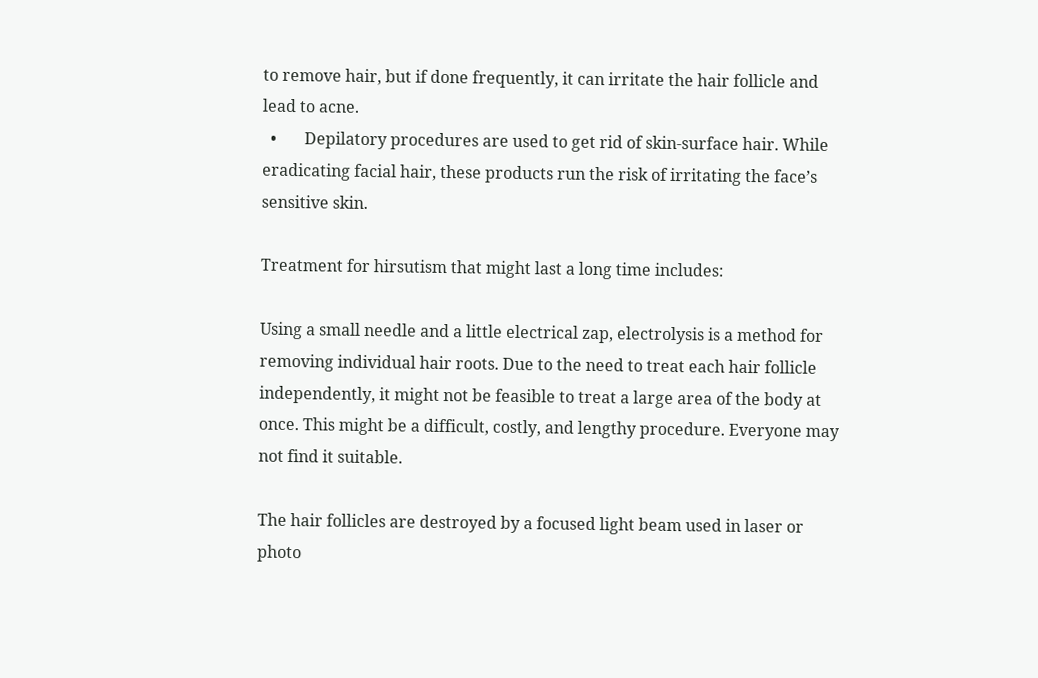to remove hair, but if done frequently, it can irritate the hair follicle and lead to acne.
  •       Depilatory procedures are used to get rid of skin-surface hair. While eradicating facial hair, these products run the risk of irritating the face’s sensitive skin.

Treatment for hirsutism that might last a long time includes:

Using a small needle and a little electrical zap, electrolysis is a method for removing individual hair roots. Due to the need to treat each hair follicle independently, it might not be feasible to treat a large area of the body at once. This might be a difficult, costly, and lengthy procedure. Everyone may not find it suitable.

The hair follicles are destroyed by a focused light beam used in laser or photo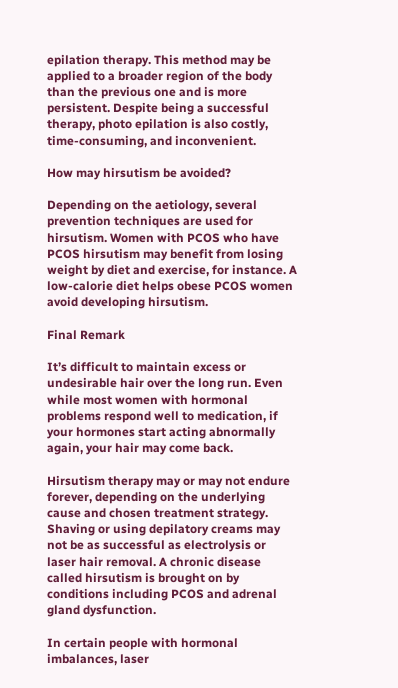epilation therapy. This method may be applied to a broader region of the body than the previous one and is more persistent. Despite being a successful therapy, photo epilation is also costly, time-consuming, and inconvenient.

How may hirsutism be avoided?

Depending on the aetiology, several prevention techniques are used for hirsutism. Women with PCOS who have PCOS hirsutism may benefit from losing weight by diet and exercise, for instance. A low-calorie diet helps obese PCOS women avoid developing hirsutism.

Final Remark

It’s difficult to maintain excess or undesirable hair over the long run. Even while most women with hormonal problems respond well to medication, if your hormones start acting abnormally again, your hair may come back.

Hirsutism therapy may or may not endure forever, depending on the underlying cause and chosen treatment strategy. Shaving or using depilatory creams may not be as successful as electrolysis or laser hair removal. A chronic disease called hirsutism is brought on by conditions including PCOS and adrenal gland dysfunction.

In certain people with hormonal imbalances, laser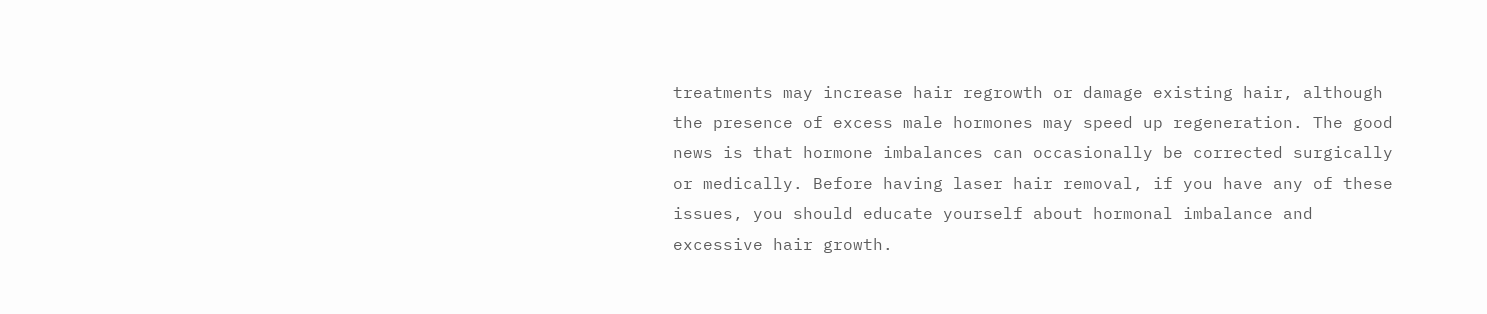treatments may increase hair regrowth or damage existing hair, although the presence of excess male hormones may speed up regeneration. The good news is that hormone imbalances can occasionally be corrected surgically or medically. Before having laser hair removal, if you have any of these issues, you should educate yourself about hormonal imbalance and excessive hair growth.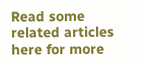Read some related articles here for more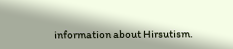information about Hirsutism.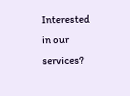Interested in our services?